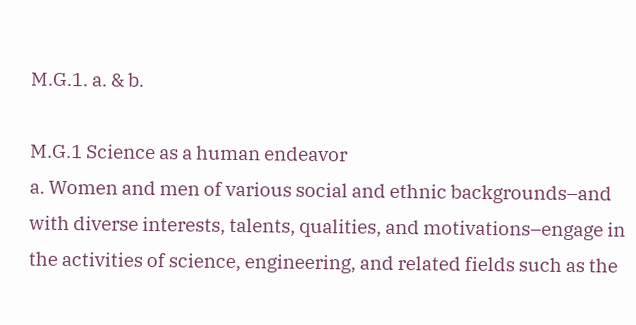M.G.1. a. & b.

M.G.1 Science as a human endeavor
a. Women and men of various social and ethnic backgrounds–and with diverse interests, talents, qualities, and motivations–engage in the activities of science, engineering, and related fields such as the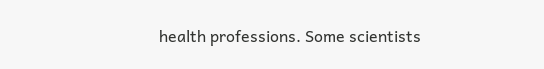health professions. Some scientists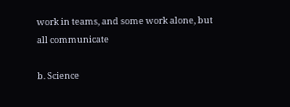work in teams, and some work alone, but all communicate

b. Science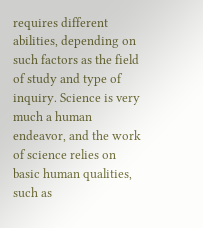requires different abilities, depending on such factors as the field of study and type of inquiry. Science is very much a human endeavor, and the work of science relies on basic human qualities, such as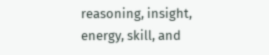reasoning, insight, energy, skill, and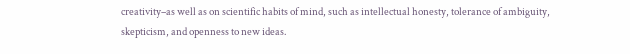creativity–as well as on scientific habits of mind, such as intellectual honesty, tolerance of ambiguity, skepticism, and openness to new ideas.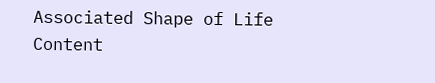Associated Shape of Life Content